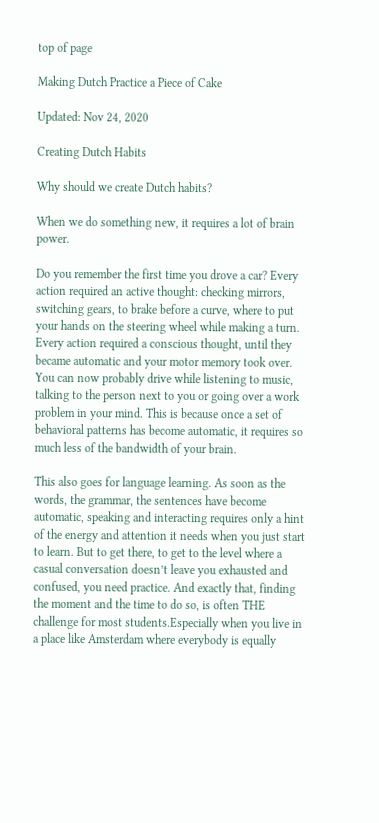top of page

Making Dutch Practice a Piece of Cake

Updated: Nov 24, 2020

Creating Dutch Habits

Why should we create Dutch habits?

When we do something new, it requires a lot of brain power.

Do you remember the first time you drove a car? Every action required an active thought: checking mirrors, switching gears, to brake before a curve, where to put your hands on the steering wheel while making a turn. Every action required a conscious thought, until they became automatic and your motor memory took over. You can now probably drive while listening to music, talking to the person next to you or going over a work problem in your mind. This is because once a set of behavioral patterns has become automatic, it requires so much less of the bandwidth of your brain.

This also goes for language learning. As soon as the words, the grammar, the sentences have become automatic, speaking and interacting requires only a hint of the energy and attention it needs when you just start to learn. But to get there, to get to the level where a casual conversation doesn’t leave you exhausted and confused, you need practice. And exactly that, finding the moment and the time to do so, is often THE challenge for most students.Especially when you live in a place like Amsterdam where everybody is equally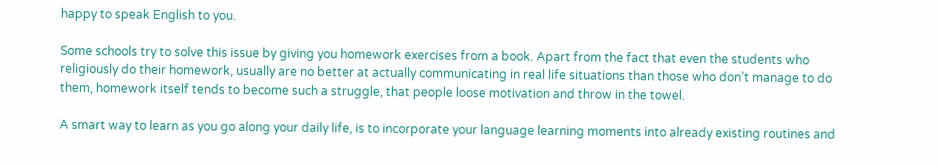happy to speak English to you.

Some schools try to solve this issue by giving you homework exercises from a book. Apart from the fact that even the students who religiously do their homework, usually are no better at actually communicating in real life situations than those who don’t manage to do them, homework itself tends to become such a struggle, that people loose motivation and throw in the towel.

A smart way to learn as you go along your daily life, is to incorporate your language learning moments into already existing routines and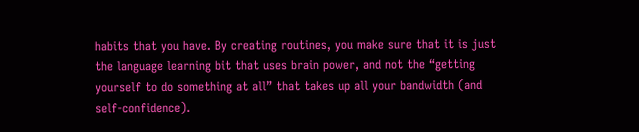habits that you have. By creating routines, you make sure that it is just the language learning bit that uses brain power, and not the “getting yourself to do something at all” that takes up all your bandwidth (and self-confidence).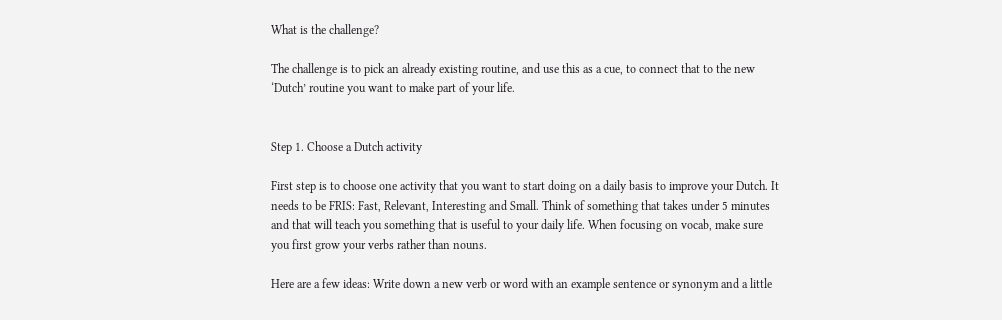What is the challenge?

The challenge is to pick an already existing routine, and use this as a cue, to connect that to the new ‘Dutch’ routine you want to make part of your life.


Step 1. Choose a Dutch activity

First step is to choose one activity that you want to start doing on a daily basis to improve your Dutch. It needs to be FRIS: Fast, Relevant, Interesting and Small. Think of something that takes under 5 minutes and that will teach you something that is useful to your daily life. When focusing on vocab, make sure you first grow your verbs rather than nouns.

Here are a few ideas: Write down a new verb or word with an example sentence or synonym and a little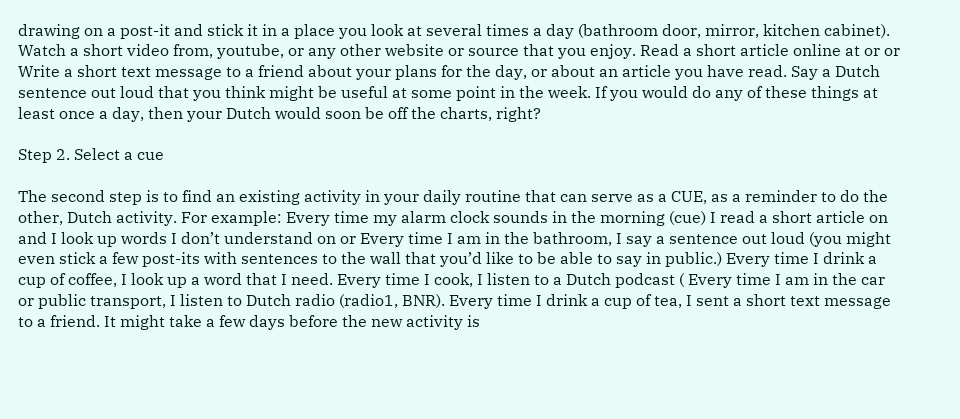drawing on a post-it and stick it in a place you look at several times a day (bathroom door, mirror, kitchen cabinet). Watch a short video from, youtube, or any other website or source that you enjoy. Read a short article online at or or Write a short text message to a friend about your plans for the day, or about an article you have read. Say a Dutch sentence out loud that you think might be useful at some point in the week. If you would do any of these things at least once a day, then your Dutch would soon be off the charts, right?

Step 2. Select a cue

The second step is to find an existing activity in your daily routine that can serve as a CUE, as a reminder to do the other, Dutch activity. For example: Every time my alarm clock sounds in the morning (cue) I read a short article on and I look up words I don’t understand on or Every time I am in the bathroom, I say a sentence out loud (you might even stick a few post-its with sentences to the wall that you’d like to be able to say in public.) Every time I drink a cup of coffee, I look up a word that I need. Every time I cook, I listen to a Dutch podcast ( Every time I am in the car or public transport, I listen to Dutch radio (radio1, BNR). Every time I drink a cup of tea, I sent a short text message to a friend. It might take a few days before the new activity is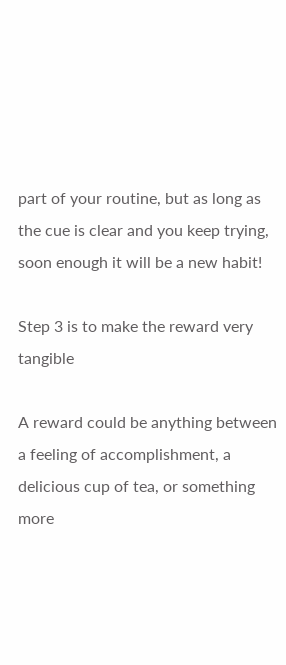part of your routine, but as long as the cue is clear and you keep trying, soon enough it will be a new habit!

Step 3 is to make the reward very tangible

A reward could be anything between a feeling of accomplishment, a delicious cup of tea, or something more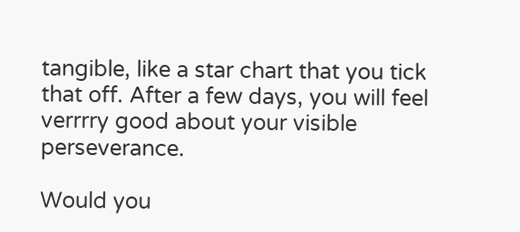tangible, like a star chart that you tick that off. After a few days, you will feel verrrry good about your visible perseverance.

Would you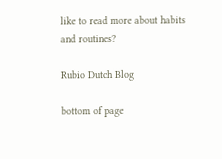like to read more about habits and routines?

Rubio Dutch Blog

bottom of page